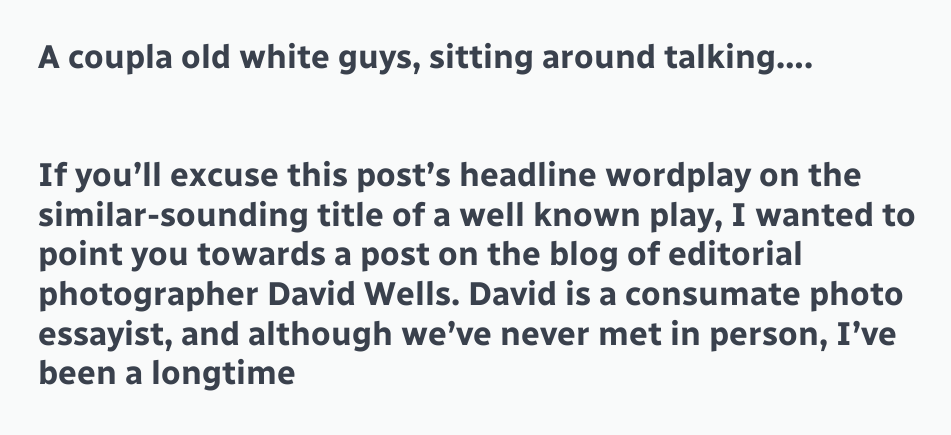A coupla old white guys, sitting around talking….


If you’ll excuse this post’s headline wordplay on the similar-sounding title of a well known play, I wanted to point you towards a post on the blog of editorial photographer David Wells. David is a consumate photo essayist, and although we’ve never met in person, I’ve been a longtime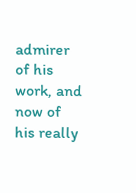admirer of his work, and now of his really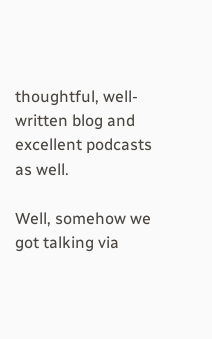thoughtful, well-written blog and excellent podcasts as well.

Well, somehow we got talking via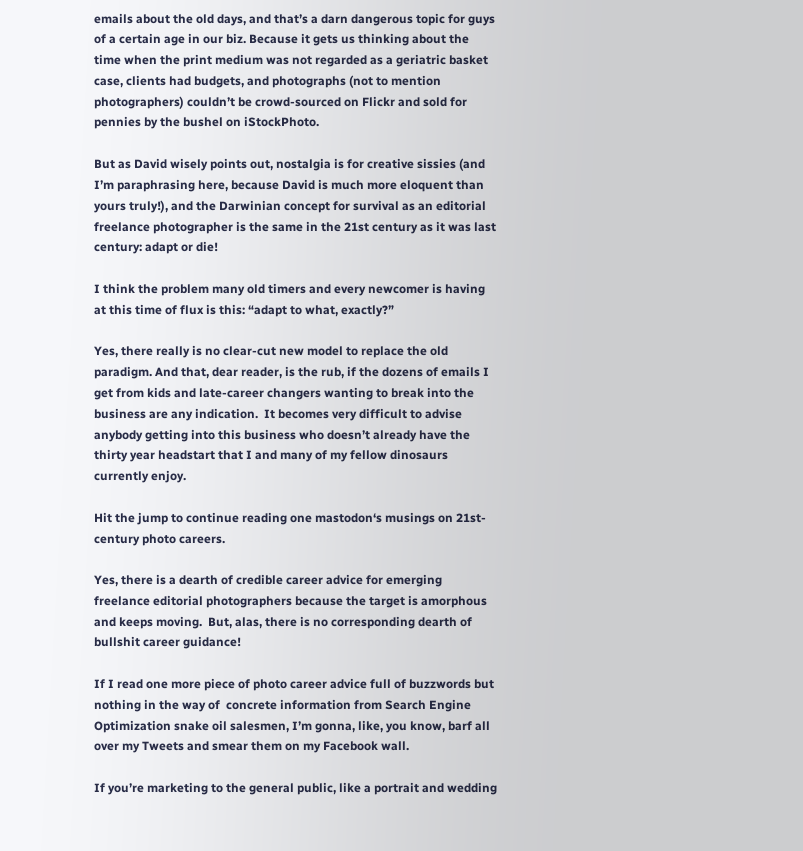emails about the old days, and that’s a darn dangerous topic for guys of a certain age in our biz. Because it gets us thinking about the time when the print medium was not regarded as a geriatric basket case, clients had budgets, and photographs (not to mention photographers) couldn’t be crowd-sourced on Flickr and sold for pennies by the bushel on iStockPhoto.

But as David wisely points out, nostalgia is for creative sissies (and I’m paraphrasing here, because David is much more eloquent than yours truly!), and the Darwinian concept for survival as an editorial freelance photographer is the same in the 21st century as it was last century: adapt or die!

I think the problem many old timers and every newcomer is having at this time of flux is this: “adapt to what, exactly?”

Yes, there really is no clear-cut new model to replace the old paradigm. And that, dear reader, is the rub, if the dozens of emails I get from kids and late-career changers wanting to break into the business are any indication.  It becomes very difficult to advise anybody getting into this business who doesn’t already have the thirty year headstart that I and many of my fellow dinosaurs currently enjoy.

Hit the jump to continue reading one mastodon‘s musings on 21st-century photo careers.

Yes, there is a dearth of credible career advice for emerging freelance editorial photographers because the target is amorphous and keeps moving.  But, alas, there is no corresponding dearth of bullshit career guidance!

If I read one more piece of photo career advice full of buzzwords but nothing in the way of  concrete information from Search Engine Optimization snake oil salesmen, I’m gonna, like, you know, barf all over my Tweets and smear them on my Facebook wall.

If you’re marketing to the general public, like a portrait and wedding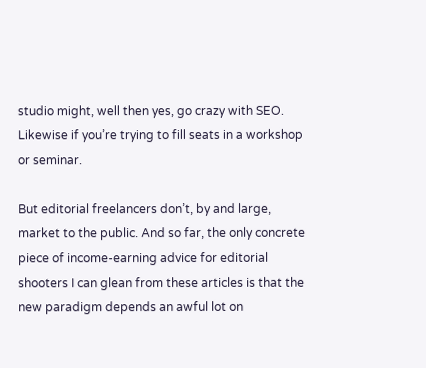studio might, well then yes, go crazy with SEO. Likewise if you’re trying to fill seats in a workshop or seminar.

But editorial freelancers don’t, by and large, market to the public. And so far, the only concrete piece of income-earning advice for editorial shooters I can glean from these articles is that the new paradigm depends an awful lot on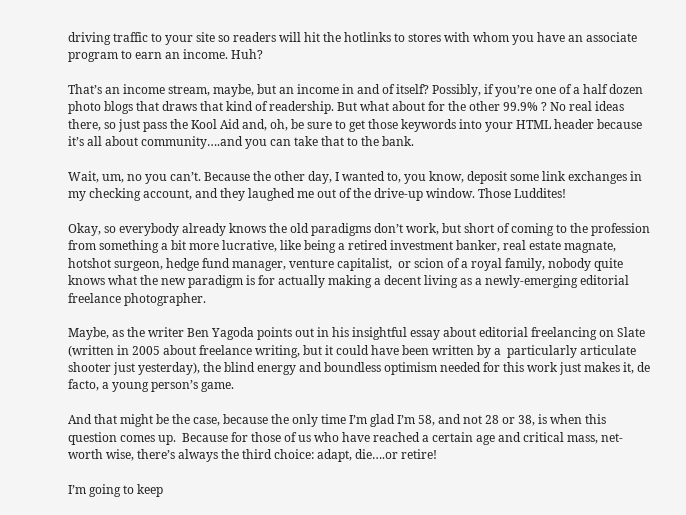driving traffic to your site so readers will hit the hotlinks to stores with whom you have an associate program to earn an income. Huh?

That’s an income stream, maybe, but an income in and of itself? Possibly, if you’re one of a half dozen photo blogs that draws that kind of readership. But what about for the other 99.9% ? No real ideas there, so just pass the Kool Aid and, oh, be sure to get those keywords into your HTML header because it’s all about community….and you can take that to the bank.

Wait, um, no you can’t. Because the other day, I wanted to, you know, deposit some link exchanges in my checking account, and they laughed me out of the drive-up window. Those Luddites!

Okay, so everybody already knows the old paradigms don’t work, but short of coming to the profession from something a bit more lucrative, like being a retired investment banker, real estate magnate, hotshot surgeon, hedge fund manager, venture capitalist,  or scion of a royal family, nobody quite knows what the new paradigm is for actually making a decent living as a newly-emerging editorial freelance photographer.

Maybe, as the writer Ben Yagoda points out in his insightful essay about editorial freelancing on Slate (written in 2005 about freelance writing, but it could have been written by a  particularly articulate shooter just yesterday), the blind energy and boundless optimism needed for this work just makes it, de facto, a young person’s game.

And that might be the case, because the only time I’m glad I’m 58, and not 28 or 38, is when this question comes up.  Because for those of us who have reached a certain age and critical mass, net-worth wise, there’s always the third choice: adapt, die….or retire!

I’m going to keep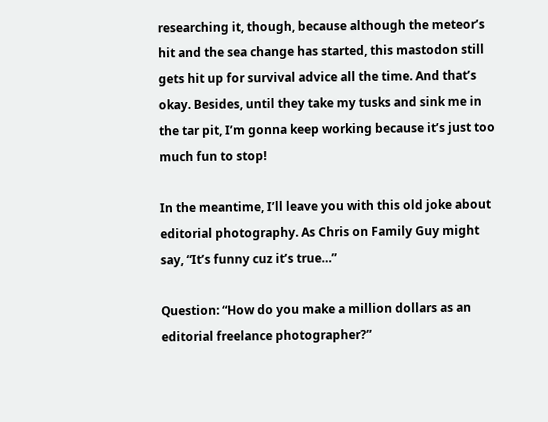researching it, though, because although the meteor’s hit and the sea change has started, this mastodon still gets hit up for survival advice all the time. And that’s okay. Besides, until they take my tusks and sink me in the tar pit, I’m gonna keep working because it’s just too much fun to stop!

In the meantime, I’ll leave you with this old joke about editorial photography. As Chris on Family Guy might say, “It’s funny cuz it’s true…”

Question: “How do you make a million dollars as an editorial freelance photographer?”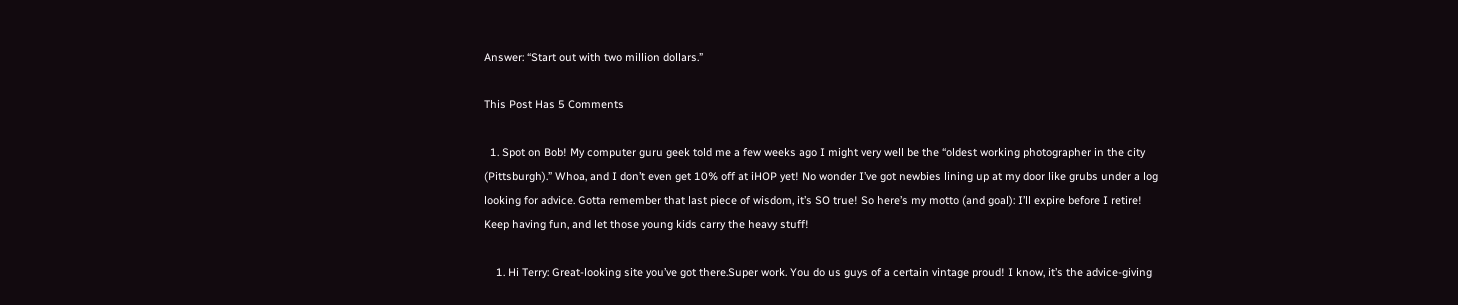Answer: “Start out with two million dollars.”

This Post Has 5 Comments

  1. Spot on Bob! My computer guru geek told me a few weeks ago I might very well be the “oldest working photographer in the city (Pittsburgh).” Whoa, and I don’t even get 10% off at iHOP yet! No wonder I’ve got newbies lining up at my door like grubs under a log looking for advice. Gotta remember that last piece of wisdom, it’s SO true! So here’s my motto (and goal): I’ll expire before I retire! Keep having fun, and let those young kids carry the heavy stuff!

    1. Hi Terry: Great-looking site you’ve got there.Super work. You do us guys of a certain vintage proud! I know, it’s the advice-giving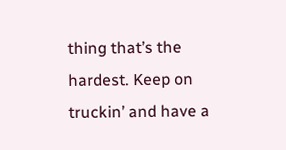thing that’s the hardest. Keep on truckin’ and have a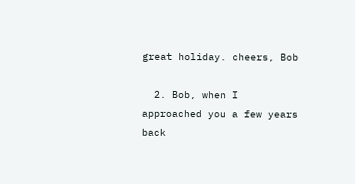great holiday. cheers, Bob

  2. Bob, when I approached you a few years back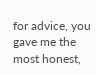for advice, you gave me the most honest,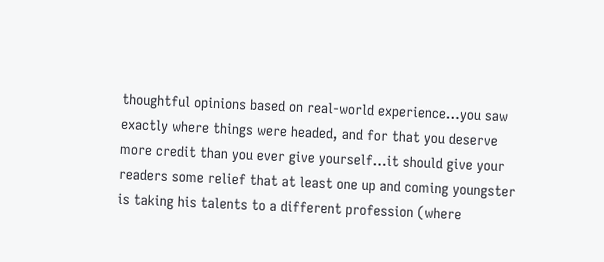thoughtful opinions based on real-world experience…you saw exactly where things were headed, and for that you deserve more credit than you ever give yourself…it should give your readers some relief that at least one up and coming youngster is taking his talents to a different profession (where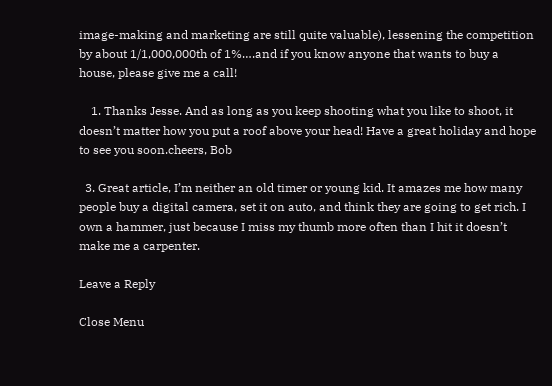image-making and marketing are still quite valuable), lessening the competition by about 1/1,000,000th of 1%….and if you know anyone that wants to buy a house, please give me a call!

    1. Thanks Jesse. And as long as you keep shooting what you like to shoot, it doesn’t matter how you put a roof above your head! Have a great holiday and hope to see you soon.cheers, Bob

  3. Great article, I’m neither an old timer or young kid. It amazes me how many people buy a digital camera, set it on auto, and think they are going to get rich. I own a hammer, just because I miss my thumb more often than I hit it doesn’t make me a carpenter.

Leave a Reply

Close Menu